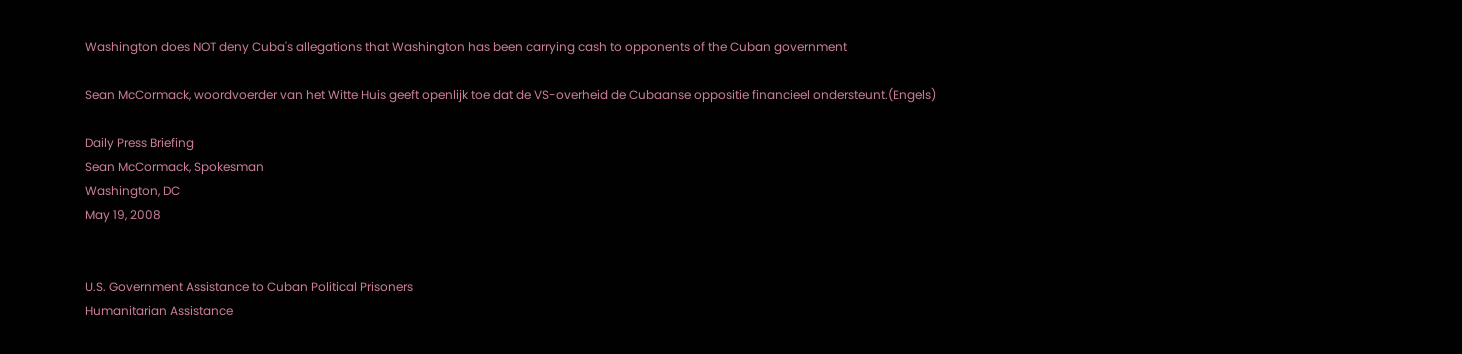Washington does NOT deny Cuba's allegations that Washington has been carrying cash to opponents of the Cuban government

Sean McCormack, woordvoerder van het Witte Huis geeft openlijk toe dat de VS-overheid de Cubaanse oppositie financieel ondersteunt.(Engels)

Daily Press Briefing
Sean McCormack, Spokesman
Washington, DC
May 19, 2008


U.S. Government Assistance to Cuban Political Prisoners
Humanitarian Assistance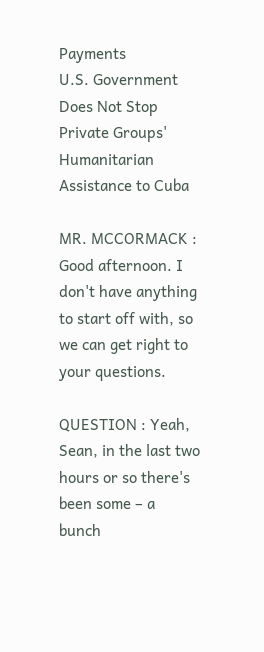Payments
U.S. Government Does Not Stop Private Groups' Humanitarian Assistance to Cuba

MR. MCCORMACK : Good afternoon. I don't have anything to start off with, so we can get right to your questions.

QUESTION : Yeah, Sean, in the last two hours or so there's been some – a bunch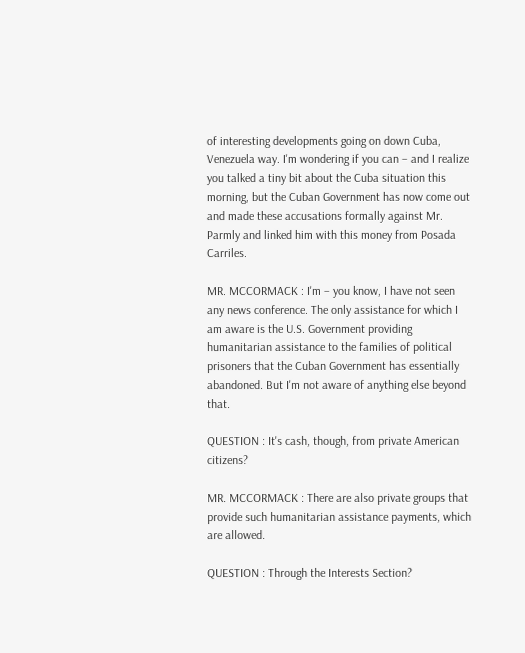of interesting developments going on down Cuba, Venezuela way. I'm wondering if you can – and I realize you talked a tiny bit about the Cuba situation this morning, but the Cuban Government has now come out and made these accusations formally against Mr. Parmly and linked him with this money from Posada Carriles.

MR. MCCORMACK : I'm – you know, I have not seen any news conference. The only assistance for which I am aware is the U.S. Government providing humanitarian assistance to the families of political prisoners that the Cuban Government has essentially abandoned. But I'm not aware of anything else beyond that.

QUESTION : It's cash, though, from private American citizens?

MR. MCCORMACK : There are also private groups that provide such humanitarian assistance payments, which are allowed.

QUESTION : Through the Interests Section?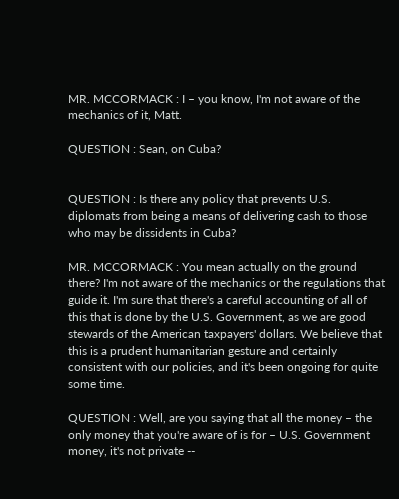MR. MCCORMACK : I – you know, I'm not aware of the mechanics of it, Matt.

QUESTION : Sean, on Cuba?


QUESTION : Is there any policy that prevents U.S. diplomats from being a means of delivering cash to those who may be dissidents in Cuba?

MR. MCCORMACK : You mean actually on the ground there? I'm not aware of the mechanics or the regulations that guide it. I'm sure that there's a careful accounting of all of this that is done by the U.S. Government, as we are good stewards of the American taxpayers' dollars. We believe that this is a prudent humanitarian gesture and certainly consistent with our policies, and it's been ongoing for quite some time.

QUESTION : Well, are you saying that all the money – the only money that you're aware of is for – U.S. Government money, it's not private --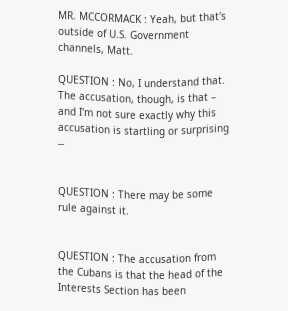MR. MCCORMACK : Yeah, but that's outside of U.S. Government channels, Matt.

QUESTION : No, I understand that. The accusation, though, is that – and I'm not sure exactly why this accusation is startling or surprising --


QUESTION : There may be some rule against it.


QUESTION : The accusation from the Cubans is that the head of the Interests Section has been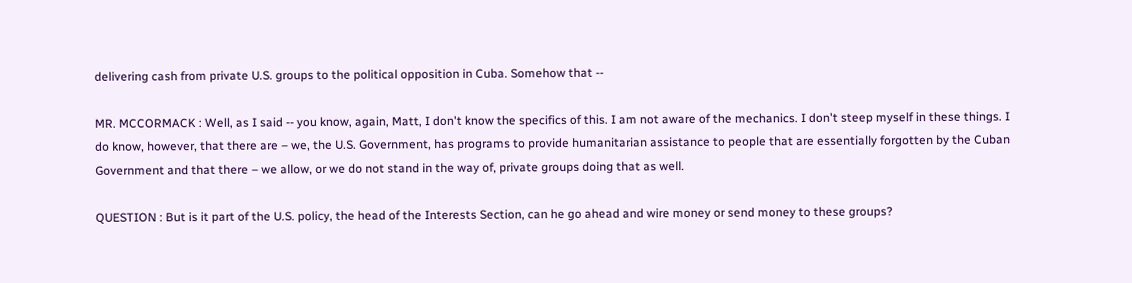delivering cash from private U.S. groups to the political opposition in Cuba. Somehow that --

MR. MCCORMACK : Well, as I said -- you know, again, Matt, I don't know the specifics of this. I am not aware of the mechanics. I don't steep myself in these things. I do know, however, that there are – we, the U.S. Government, has programs to provide humanitarian assistance to people that are essentially forgotten by the Cuban Government and that there – we allow, or we do not stand in the way of, private groups doing that as well.

QUESTION : But is it part of the U.S. policy, the head of the Interests Section, can he go ahead and wire money or send money to these groups?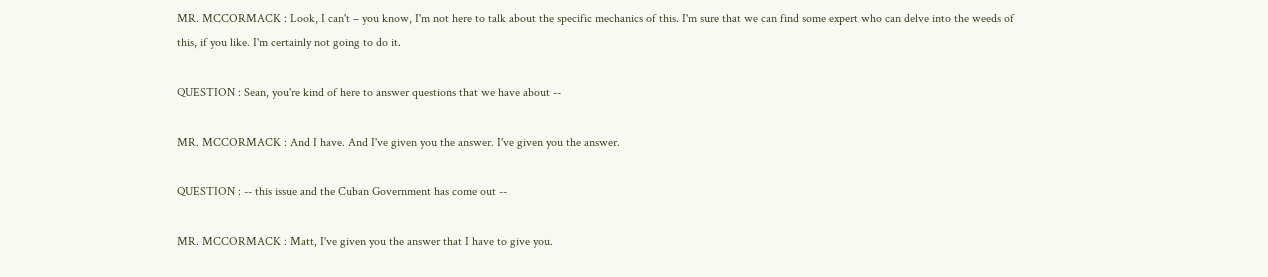MR. MCCORMACK : Look, I can't – you know, I'm not here to talk about the specific mechanics of this. I'm sure that we can find some expert who can delve into the weeds of this, if you like. I'm certainly not going to do it.

QUESTION : Sean, you're kind of here to answer questions that we have about --

MR. MCCORMACK : And I have. And I've given you the answer. I've given you the answer.

QUESTION : -- this issue and the Cuban Government has come out --

MR. MCCORMACK : Matt, I've given you the answer that I have to give you.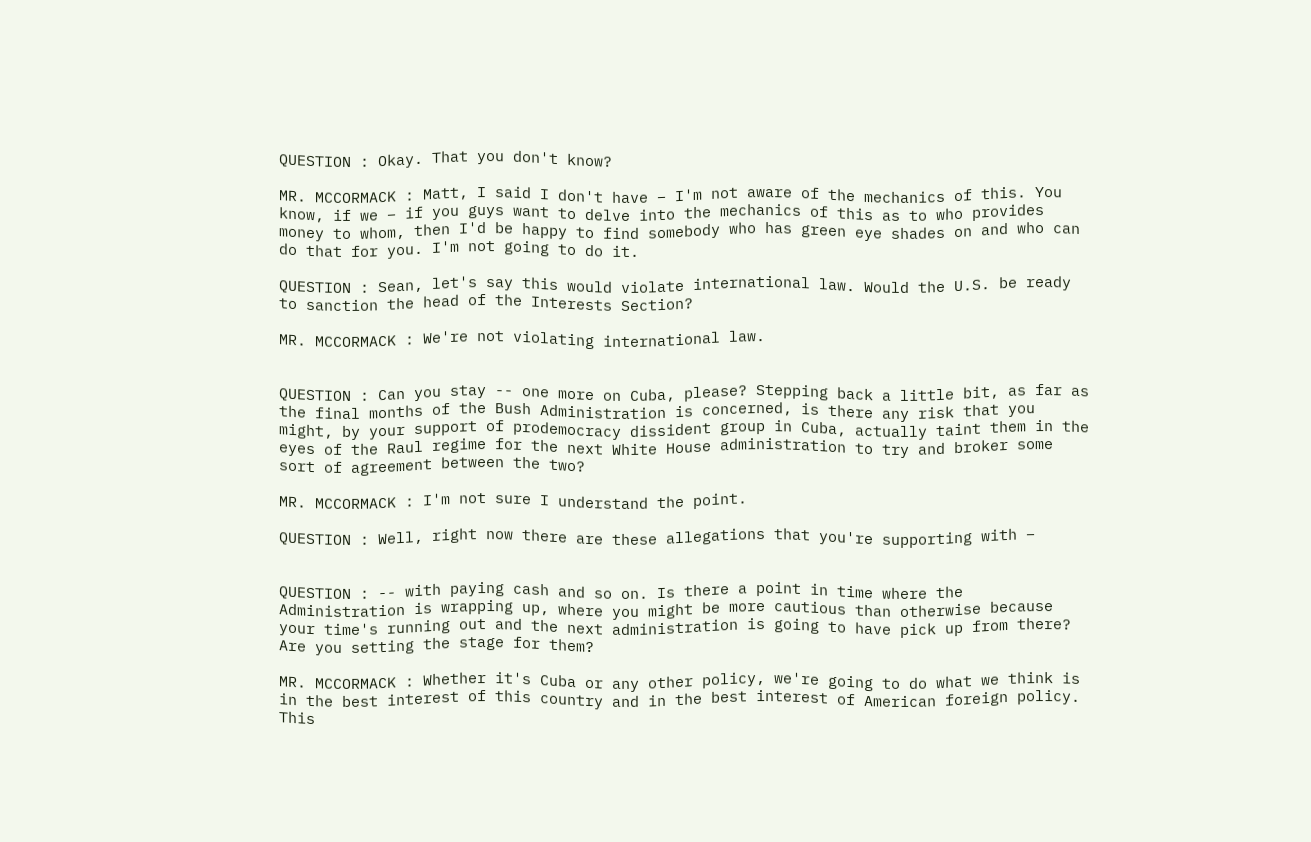QUESTION : Okay. That you don't know?

MR. MCCORMACK : Matt, I said I don't have – I'm not aware of the mechanics of this. You know, if we – if you guys want to delve into the mechanics of this as to who provides money to whom, then I'd be happy to find somebody who has green eye shades on and who can do that for you. I'm not going to do it.

QUESTION : Sean, let's say this would violate international law. Would the U.S. be ready to sanction the head of the Interests Section?

MR. MCCORMACK : We're not violating international law.


QUESTION : Can you stay -- one more on Cuba, please? Stepping back a little bit, as far as the final months of the Bush Administration is concerned, is there any risk that you might, by your support of prodemocracy dissident group in Cuba, actually taint them in the eyes of the Raul regime for the next White House administration to try and broker some sort of agreement between the two?

MR. MCCORMACK : I'm not sure I understand the point.

QUESTION : Well, right now there are these allegations that you're supporting with –


QUESTION : -- with paying cash and so on. Is there a point in time where the Administration is wrapping up, where you might be more cautious than otherwise because your time's running out and the next administration is going to have pick up from there? Are you setting the stage for them?

MR. MCCORMACK : Whether it's Cuba or any other policy, we're going to do what we think is in the best interest of this country and in the best interest of American foreign policy. This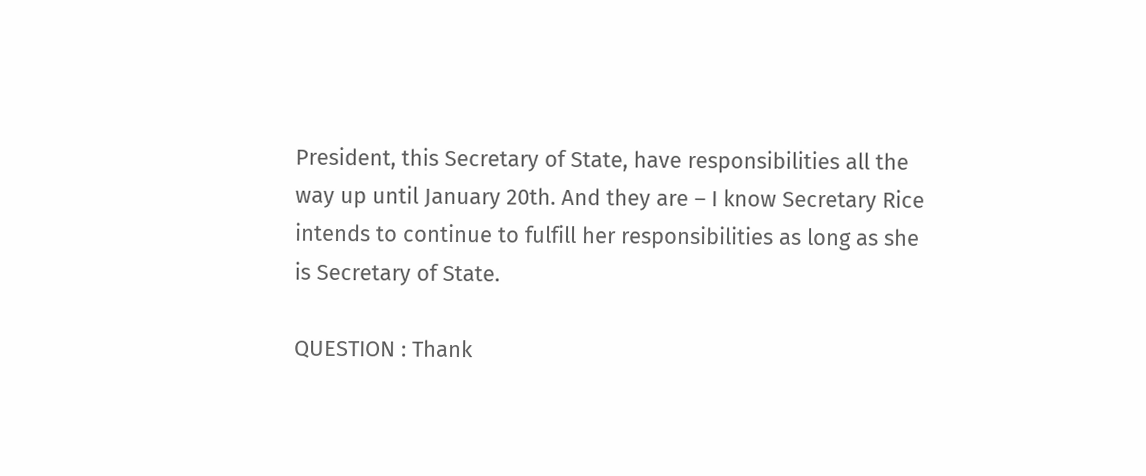President, this Secretary of State, have responsibilities all the way up until January 20th. And they are – I know Secretary Rice intends to continue to fulfill her responsibilities as long as she is Secretary of State.

QUESTION : Thank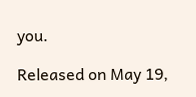you.

Released on May 19,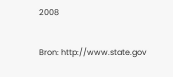2008

Bron: http://www.state.gov